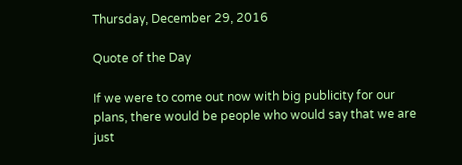Thursday, December 29, 2016

Quote of the Day

If we were to come out now with big publicity for our plans, there would be people who would say that we are just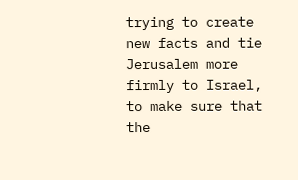trying to create new facts and tie Jerusalem more firmly to Israel, to make sure that the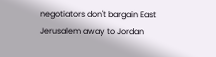negotiators don't bargain East Jerusalem away to Jordan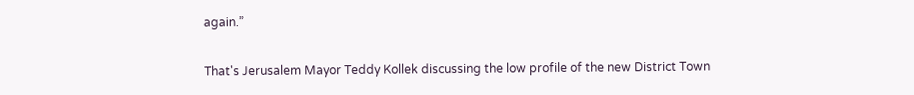again.”

That's Jerusalem Mayor Teddy Kollek discussing the low profile of the new District Town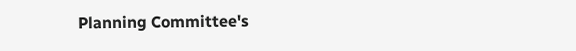Planning Committee's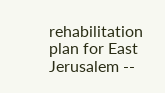rehabilitation plan for East Jerusalem --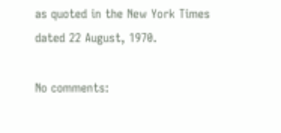as quoted in the New York Times dated 22 August, 1970.

No comments: